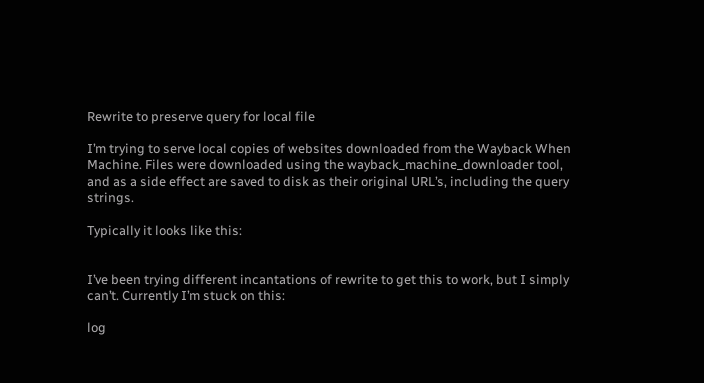Rewrite to preserve query for local file

I’m trying to serve local copies of websites downloaded from the Wayback When Machine. Files were downloaded using the wayback_machine_downloader tool, and as a side effect are saved to disk as their original URL’s, including the query strings.

Typically it looks like this:


I’ve been trying different incantations of rewrite to get this to work, but I simply can’t. Currently I’m stuck on this:

log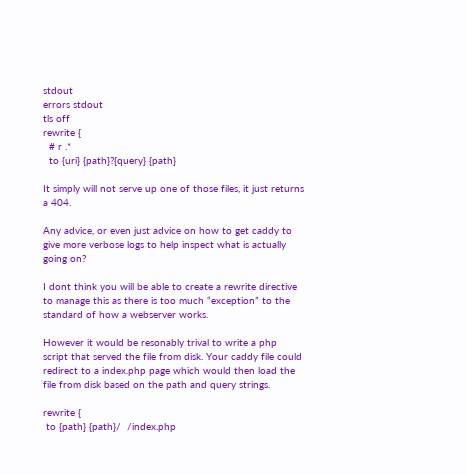stdout
errors stdout
tls off
rewrite {
  # r .*
  to {uri} {path}?{query} {path}

It simply will not serve up one of those files, it just returns a 404.

Any advice, or even just advice on how to get caddy to give more verbose logs to help inspect what is actually going on?

I dont think you will be able to create a rewrite directive to manage this as there is too much “exception” to the standard of how a webserver works.

However it would be resonably trival to write a php script that served the file from disk. Your caddy file could redirect to a index.php page which would then load the file from disk based on the path and query strings.

rewrite {
 to {path} {path}/  /index.php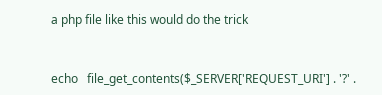a php file like this would do the trick


echo   file_get_contents($_SERVER['REQUEST_URI'] . '?' .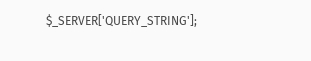$_SERVER['QUERY_STRING'];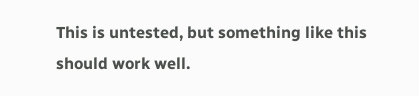This is untested, but something like this should work well.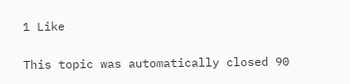1 Like

This topic was automatically closed 90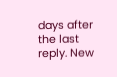days after the last reply. New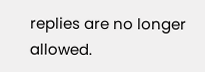replies are no longer allowed.